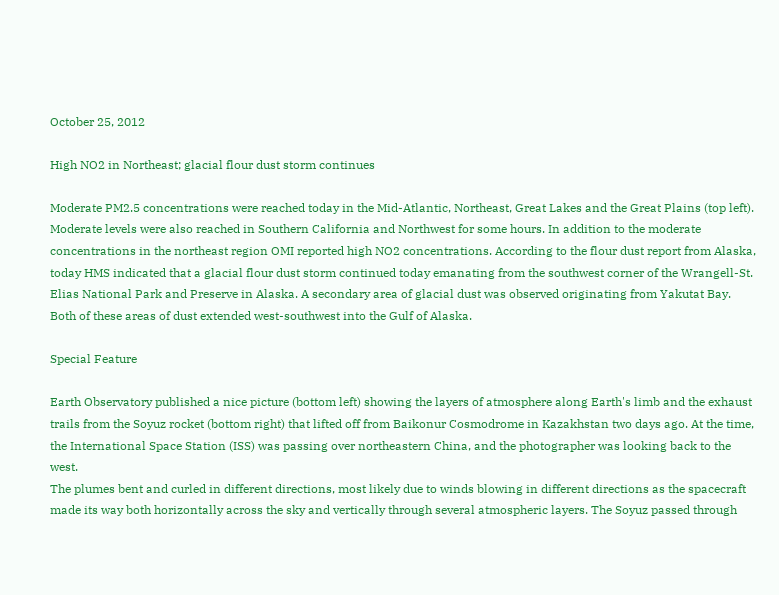October 25, 2012

High NO2 in Northeast; glacial flour dust storm continues

Moderate PM2.5 concentrations were reached today in the Mid-Atlantic, Northeast, Great Lakes and the Great Plains (top left). Moderate levels were also reached in Southern California and Northwest for some hours. In addition to the moderate concentrations in the northeast region OMI reported high NO2 concentrations. According to the flour dust report from Alaska, today HMS indicated that a glacial flour dust storm continued today emanating from the southwest corner of the Wrangell-St. Elias National Park and Preserve in Alaska. A secondary area of glacial dust was observed originating from Yakutat Bay. Both of these areas of dust extended west-southwest into the Gulf of Alaska.

Special Feature

Earth Observatory published a nice picture (bottom left) showing the layers of atmosphere along Earth's limb and the exhaust trails from the Soyuz rocket (bottom right) that lifted off from Baikonur Cosmodrome in Kazakhstan two days ago. At the time, the International Space Station (ISS) was passing over northeastern China, and the photographer was looking back to the west.
The plumes bent and curled in different directions, most likely due to winds blowing in different directions as the spacecraft made its way both horizontally across the sky and vertically through several atmospheric layers. The Soyuz passed through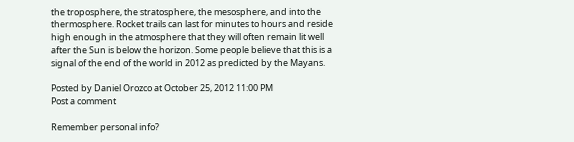the troposphere, the stratosphere, the mesosphere, and into the thermosphere. Rocket trails can last for minutes to hours and reside high enough in the atmosphere that they will often remain lit well after the Sun is below the horizon. Some people believe that this is a signal of the end of the world in 2012 as predicted by the Mayans.

Posted by Daniel Orozco at October 25, 2012 11:00 PM
Post a comment

Remember personal info?